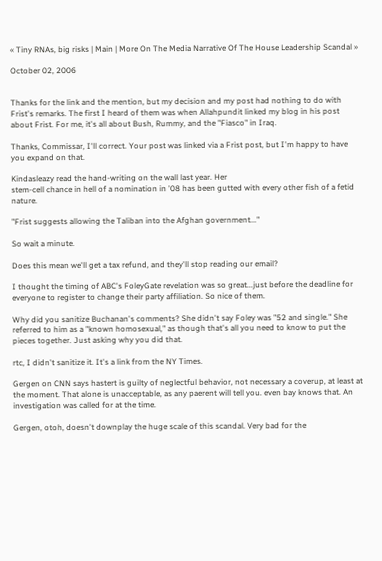« Tiny RNAs, big risks | Main | More On The Media Narrative Of The House Leadership Scandal »

October 02, 2006


Thanks for the link and the mention, but my decision and my post had nothing to do with Frist's remarks. The first I heard of them was when Allahpundit linked my blog in his post about Frist. For me, it's all about Bush, Rummy, and the "Fiasco" in Iraq.

Thanks, Commissar, I'll correct. Your post was linked via a Frist post, but I'm happy to have you expand on that.

Kindasleazy read the hand-writing on the wall last year. Her
stem-cell chance in hell of a nomination in '08 has been gutted with every other fish of a fetid nature.

"Frist suggests allowing the Taliban into the Afghan government..."

So wait a minute.

Does this mean we'll get a tax refund, and they'll stop reading our email?

I thought the timing of ABC's FoleyGate revelation was so great...just before the deadline for everyone to register to change their party affiliation. So nice of them.

Why did you sanitize Buchanan's comments? She didn't say Foley was "52 and single." She referred to him as a "known homosexual," as though that's all you need to know to put the pieces together. Just asking why you did that.

rtc, I didn't sanitize it. It's a link from the NY Times.

Gergen on CNN says hastert is guilty of neglectful behavior, not necessary a coverup, at least at the moment. That alone is unacceptable, as any paerent will tell you. even bay knows that. An investigation was called for at the time.

Gergen, otoh, doesn't downplay the huge scale of this scandal. Very bad for the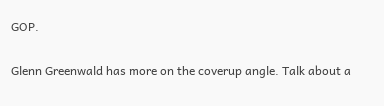GOP.

Glenn Greenwald has more on the coverup angle. Talk about a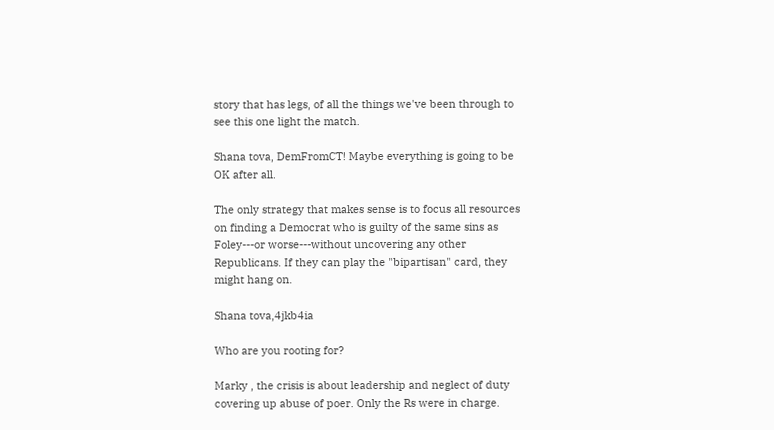story that has legs, of all the things we've been through to see this one light the match.

Shana tova, DemFromCT! Maybe everything is going to be OK after all.

The only strategy that makes sense is to focus all resources on finding a Democrat who is guilty of the same sins as Foley---or worse---without uncovering any other Republicans. If they can play the "bipartisan" card, they might hang on.

Shana tova,4jkb4ia

Who are you rooting for?

Marky , the crisis is about leadership and neglect of duty covering up abuse of poer. Only the Rs were in charge.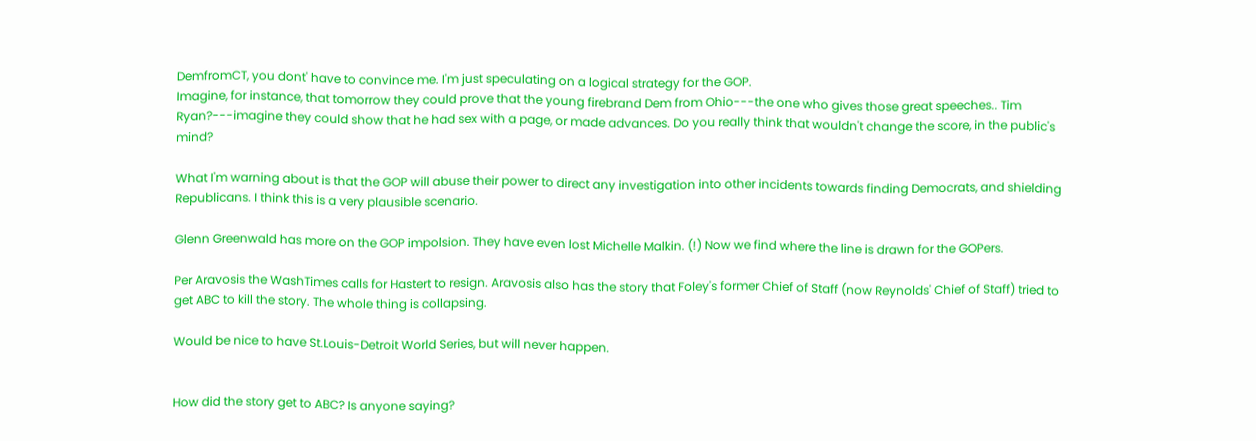DemfromCT, you dont' have to convince me. I'm just speculating on a logical strategy for the GOP.
Imagine, for instance, that tomorrow they could prove that the young firebrand Dem from Ohio---the one who gives those great speeches.. Tim Ryan?---imagine they could show that he had sex with a page, or made advances. Do you really think that wouldn't change the score, in the public's mind?

What I'm warning about is that the GOP will abuse their power to direct any investigation into other incidents towards finding Democrats, and shielding Republicans. I think this is a very plausible scenario.

Glenn Greenwald has more on the GOP impolsion. They have even lost Michelle Malkin. (!) Now we find where the line is drawn for the GOPers.

Per Aravosis the WashTimes calls for Hastert to resign. Aravosis also has the story that Foley's former Chief of Staff (now Reynolds' Chief of Staff) tried to get ABC to kill the story. The whole thing is collapsing.

Would be nice to have St.Louis-Detroit World Series, but will never happen.


How did the story get to ABC? Is anyone saying?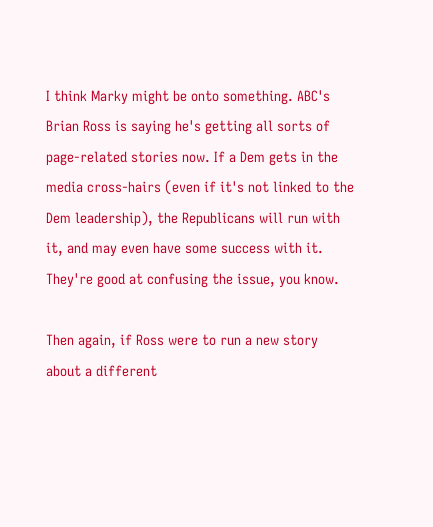I think Marky might be onto something. ABC's Brian Ross is saying he's getting all sorts of page-related stories now. If a Dem gets in the media cross-hairs (even if it's not linked to the Dem leadership), the Republicans will run with it, and may even have some success with it. They're good at confusing the issue, you know.

Then again, if Ross were to run a new story about a different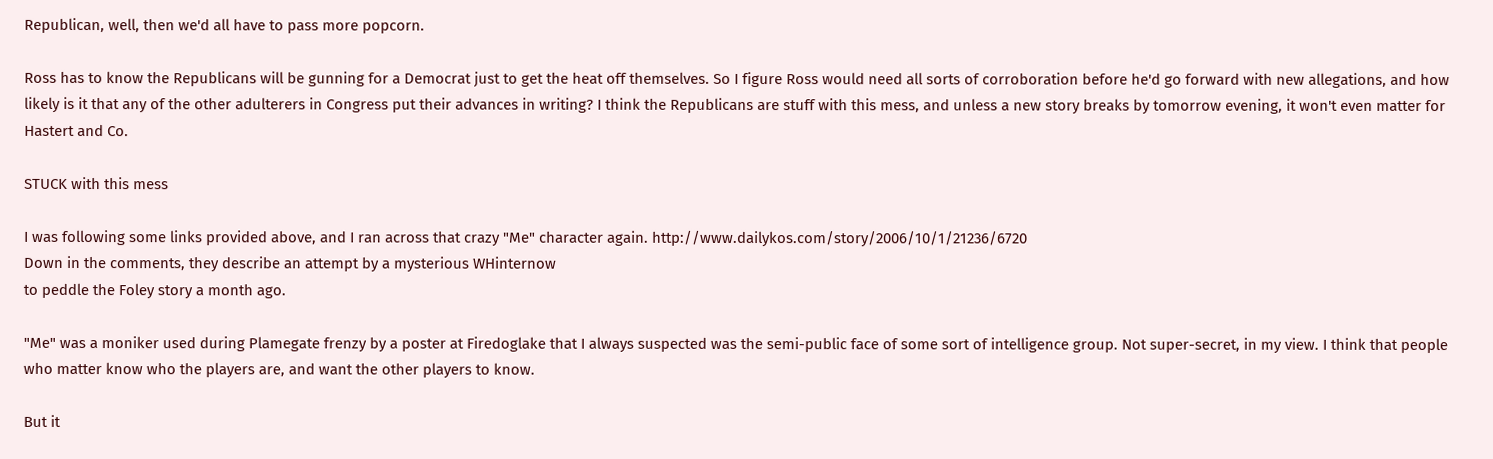Republican, well, then we'd all have to pass more popcorn.

Ross has to know the Republicans will be gunning for a Democrat just to get the heat off themselves. So I figure Ross would need all sorts of corroboration before he'd go forward with new allegations, and how likely is it that any of the other adulterers in Congress put their advances in writing? I think the Republicans are stuff with this mess, and unless a new story breaks by tomorrow evening, it won't even matter for Hastert and Co.

STUCK with this mess

I was following some links provided above, and I ran across that crazy "Me" character again. http://www.dailykos.com/story/2006/10/1/21236/6720
Down in the comments, they describe an attempt by a mysterious WHinternow
to peddle the Foley story a month ago.

"Me" was a moniker used during Plamegate frenzy by a poster at Firedoglake that I always suspected was the semi-public face of some sort of intelligence group. Not super-secret, in my view. I think that people who matter know who the players are, and want the other players to know.

But it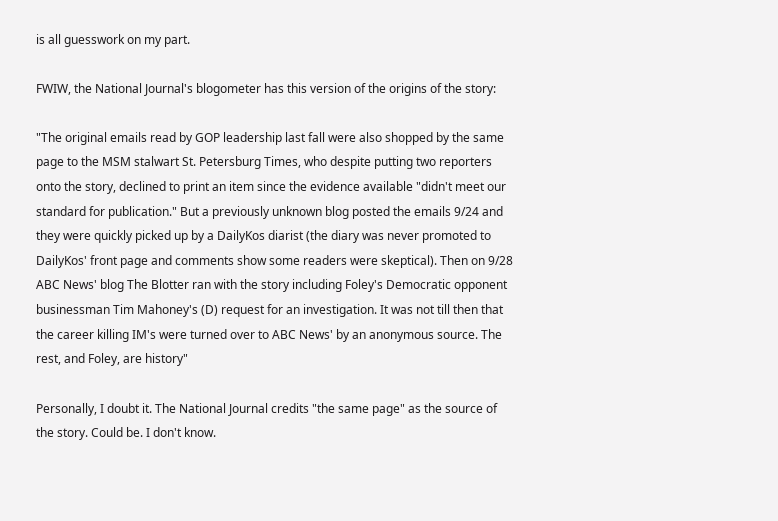is all guesswork on my part.

FWIW, the National Journal's blogometer has this version of the origins of the story:

"The original emails read by GOP leadership last fall were also shopped by the same page to the MSM stalwart St. Petersburg Times, who despite putting two reporters onto the story, declined to print an item since the evidence available "didn't meet our standard for publication." But a previously unknown blog posted the emails 9/24 and they were quickly picked up by a DailyKos diarist (the diary was never promoted to DailyKos' front page and comments show some readers were skeptical). Then on 9/28 ABC News' blog The Blotter ran with the story including Foley's Democratic opponent businessman Tim Mahoney's (D) request for an investigation. It was not till then that the career killing IM's were turned over to ABC News' by an anonymous source. The rest, and Foley, are history"

Personally, I doubt it. The National Journal credits "the same page" as the source of the story. Could be. I don't know.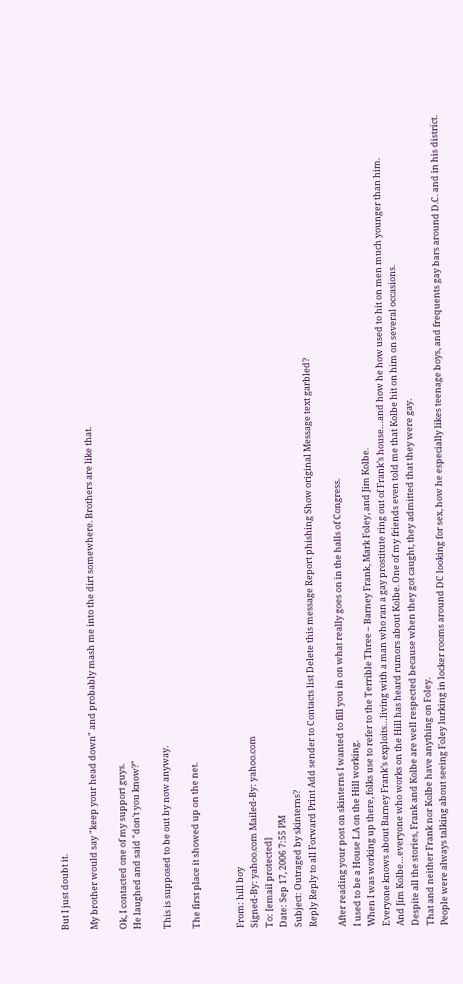But I just doubt it.

My brother would say "keep your head down" and probably mash me into the dirt somewhere. Brothers are like that.

Ok, I contacted one of my support guys.
He laughed and said "don't you know?"

This is supposed to be out by now anyway.

The first place it showed up on the net.


From: hill boy
Signed-By: yahoo.com Mailed-By: yahoo.com
To: [email protected]
Date: Sep 17, 2006 7:55 PM
Subject: Outraged by skinterns?
Reply Reply to all Forward Print Add sender to Contacts list Delete this message Report phishing Show original Message text garbled?

After reading your post on skinterns I wanted to fill you in on what really goes on in the halls of Congress.
I used to be a House LA on the Hill working.
When I was working up there, folks use to refer to the Terrible Three – Barney Frank, Mark Foley, and Jim Kolbe.
Everyone knows about Barney Frank’s exploits…living with a man who ran a gay prostitute ring out of Frank’s house…and how he how used to hit on men much younger than him.
And Jim Kolbe…everyone who works on the Hill has heard rumors about Kolbe. One of my friends even told me that Kolbe hit on him on several occasions.
Despite all the stories, Frank and Kolbe are well respected because when they got caught, they admitted that they were gay.
That and neither Frank nor Kolbe have anything on Foley.
People were always talking about seeing Foley lurking in locker rooms around DC looking for sex, how he especially likes teenage boys, and frequents gay bars around D.C. and in his district.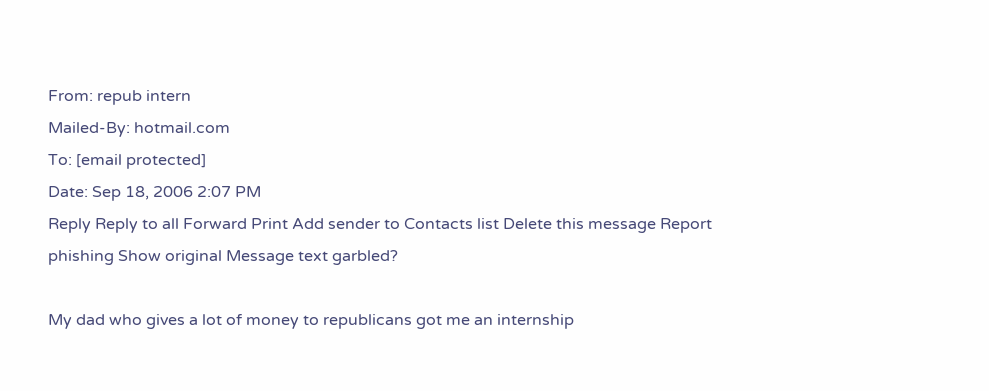From: repub intern
Mailed-By: hotmail.com
To: [email protected]
Date: Sep 18, 2006 2:07 PM
Reply Reply to all Forward Print Add sender to Contacts list Delete this message Report phishing Show original Message text garbled?

My dad who gives a lot of money to republicans got me an internship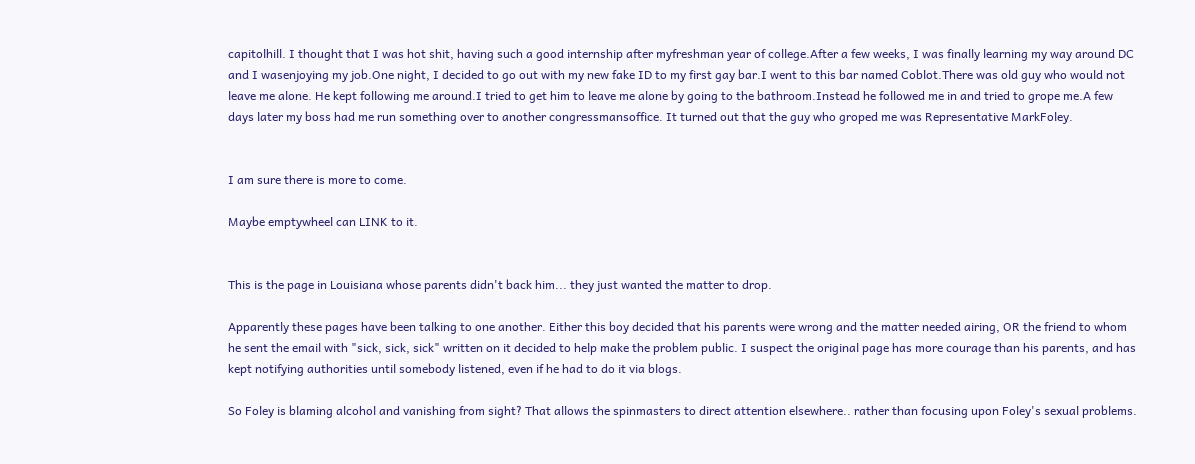capitolhill. I thought that I was hot shit, having such a good internship after myfreshman year of college.After a few weeks, I was finally learning my way around DC and I wasenjoying my job.One night, I decided to go out with my new fake ID to my first gay bar.I went to this bar named Coblot.There was old guy who would not leave me alone. He kept following me around.I tried to get him to leave me alone by going to the bathroom.Instead he followed me in and tried to grope me.A few days later my boss had me run something over to another congressmansoffice. It turned out that the guy who groped me was Representative MarkFoley.


I am sure there is more to come.

Maybe emptywheel can LINK to it.


This is the page in Louisiana whose parents didn't back him... they just wanted the matter to drop.

Apparently these pages have been talking to one another. Either this boy decided that his parents were wrong and the matter needed airing, OR the friend to whom he sent the email with "sick, sick, sick" written on it decided to help make the problem public. I suspect the original page has more courage than his parents, and has kept notifying authorities until somebody listened, even if he had to do it via blogs.

So Foley is blaming alcohol and vanishing from sight? That allows the spinmasters to direct attention elsewhere.. rather than focusing upon Foley's sexual problems.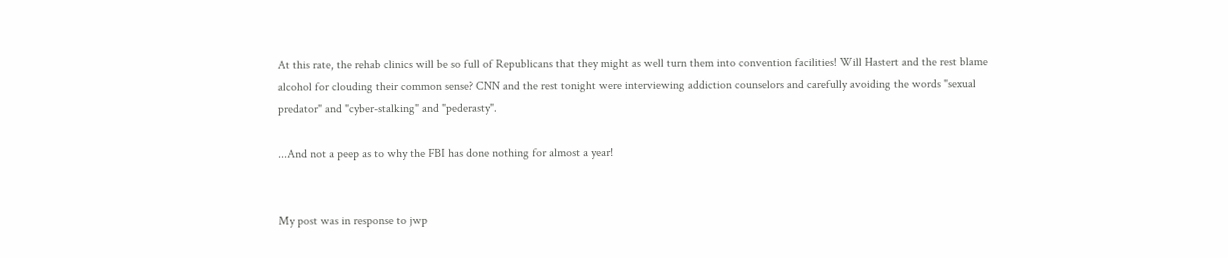At this rate, the rehab clinics will be so full of Republicans that they might as well turn them into convention facilities! Will Hastert and the rest blame alcohol for clouding their common sense? CNN and the rest tonight were interviewing addiction counselors and carefully avoiding the words "sexual predator" and "cyber-stalking" and "pederasty".

...And not a peep as to why the FBI has done nothing for almost a year!


My post was in response to jwp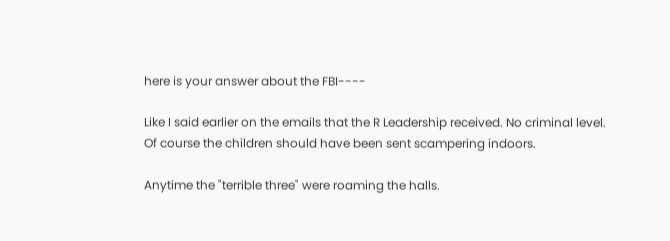here is your answer about the FBI----

Like I said earlier on the emails that the R Leadership received. No criminal level.
Of course the children should have been sent scampering indoors.

Anytime the "terrible three" were roaming the halls.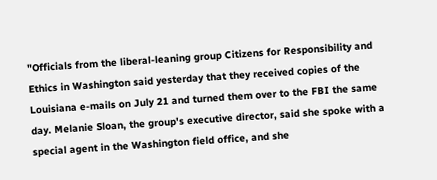"Officials from the liberal-leaning group Citizens for Responsibility and Ethics in Washington said yesterday that they received copies of the Louisiana e-mails on July 21 and turned them over to the FBI the same day. Melanie Sloan, the group's executive director, said she spoke with a special agent in the Washington field office, and she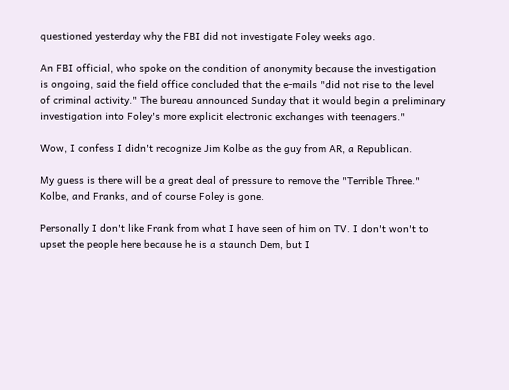questioned yesterday why the FBI did not investigate Foley weeks ago.

An FBI official, who spoke on the condition of anonymity because the investigation is ongoing, said the field office concluded that the e-mails "did not rise to the level of criminal activity." The bureau announced Sunday that it would begin a preliminary investigation into Foley's more explicit electronic exchanges with teenagers."

Wow, I confess I didn't recognize Jim Kolbe as the guy from AR, a Republican.

My guess is there will be a great deal of pressure to remove the "Terrible Three." Kolbe, and Franks, and of course Foley is gone.

Personally I don't like Frank from what I have seen of him on TV. I don't won't to upset the people here because he is a staunch Dem, but I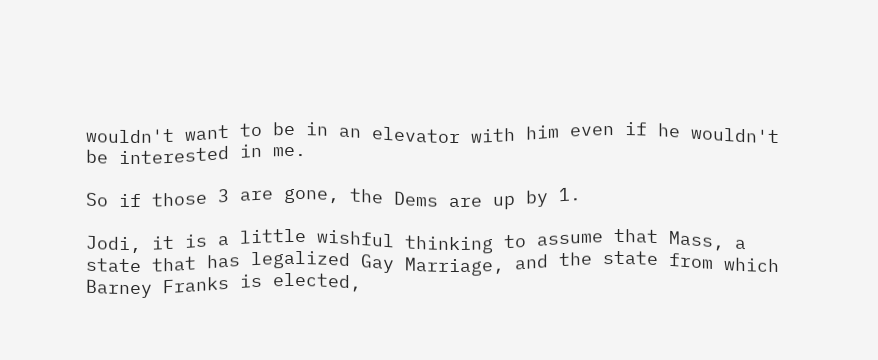wouldn't want to be in an elevator with him even if he wouldn't be interested in me.

So if those 3 are gone, the Dems are up by 1.

Jodi, it is a little wishful thinking to assume that Mass, a state that has legalized Gay Marriage, and the state from which Barney Franks is elected,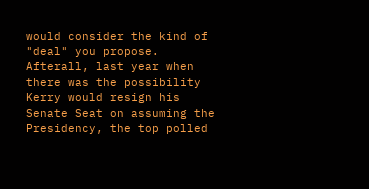would consider the kind of "deal" you propose. Afterall, last year when there was the possibility Kerry would resign his Senate Seat on assuming the Presidency, the top polled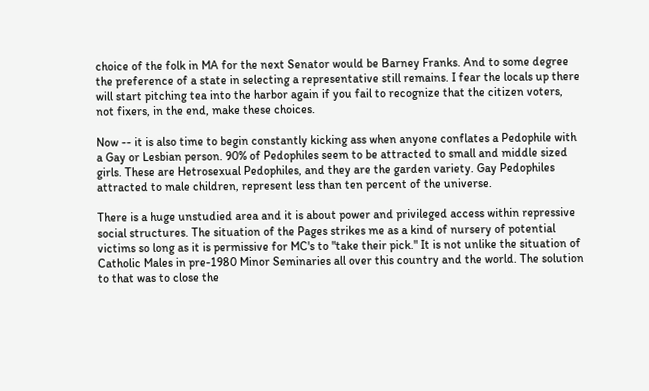choice of the folk in MA for the next Senator would be Barney Franks. And to some degree the preference of a state in selecting a representative still remains. I fear the locals up there will start pitching tea into the harbor again if you fail to recognize that the citizen voters, not fixers, in the end, make these choices.

Now -- it is also time to begin constantly kicking ass when anyone conflates a Pedophile with a Gay or Lesbian person. 90% of Pedophiles seem to be attracted to small and middle sized girls. These are Hetrosexual Pedophiles, and they are the garden variety. Gay Pedophiles attracted to male children, represent less than ten percent of the universe.

There is a huge unstudied area and it is about power and privileged access within repressive social structures. The situation of the Pages strikes me as a kind of nursery of potential victims so long as it is permissive for MC's to "take their pick." It is not unlike the situation of Catholic Males in pre-1980 Minor Seminaries all over this country and the world. The solution to that was to close the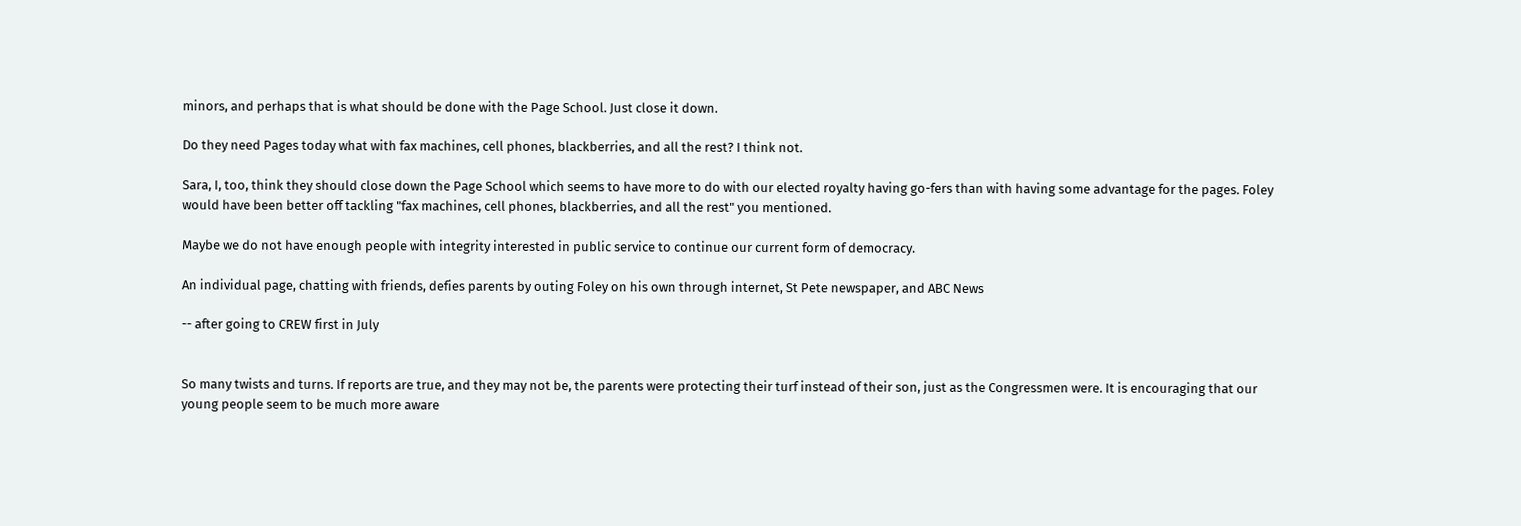minors, and perhaps that is what should be done with the Page School. Just close it down.

Do they need Pages today what with fax machines, cell phones, blackberries, and all the rest? I think not.

Sara, I, too, think they should close down the Page School which seems to have more to do with our elected royalty having go-fers than with having some advantage for the pages. Foley would have been better off tackling "fax machines, cell phones, blackberries, and all the rest" you mentioned.

Maybe we do not have enough people with integrity interested in public service to continue our current form of democracy.

An individual page, chatting with friends, defies parents by outing Foley on his own through internet, St Pete newspaper, and ABC News

-- after going to CREW first in July


So many twists and turns. If reports are true, and they may not be, the parents were protecting their turf instead of their son, just as the Congressmen were. It is encouraging that our young people seem to be much more aware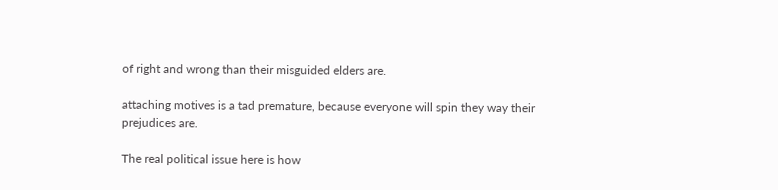of right and wrong than their misguided elders are.

attaching motives is a tad premature, because everyone will spin they way their prejudices are.

The real political issue here is how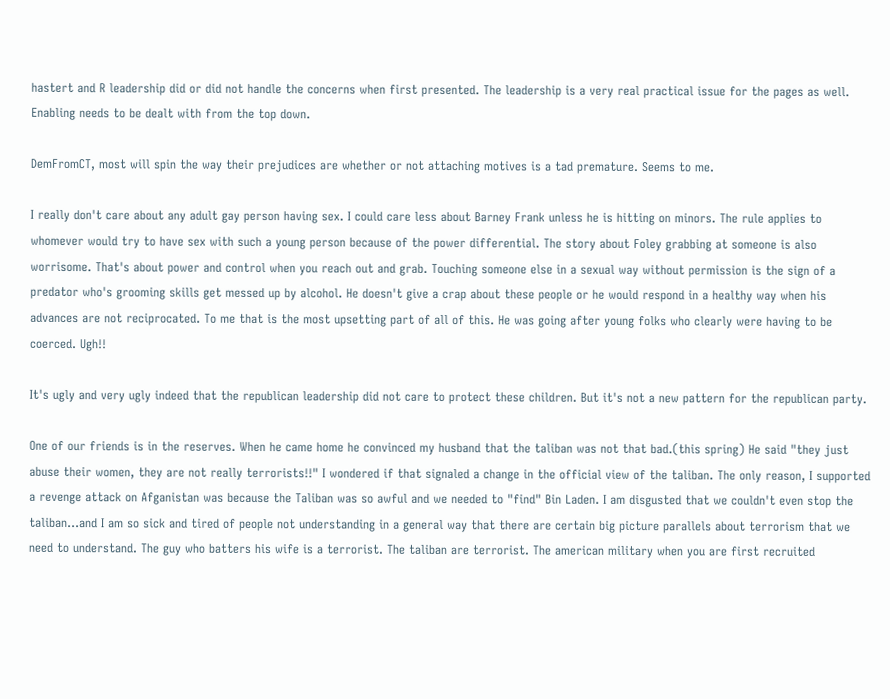hastert and R leadership did or did not handle the concerns when first presented. The leadership is a very real practical issue for the pages as well. Enabling needs to be dealt with from the top down.

DemFromCT, most will spin the way their prejudices are whether or not attaching motives is a tad premature. Seems to me.

I really don't care about any adult gay person having sex. I could care less about Barney Frank unless he is hitting on minors. The rule applies to whomever would try to have sex with such a young person because of the power differential. The story about Foley grabbing at someone is also worrisome. That's about power and control when you reach out and grab. Touching someone else in a sexual way without permission is the sign of a predator who's grooming skills get messed up by alcohol. He doesn't give a crap about these people or he would respond in a healthy way when his advances are not reciprocated. To me that is the most upsetting part of all of this. He was going after young folks who clearly were having to be coerced. Ugh!!

It's ugly and very ugly indeed that the republican leadership did not care to protect these children. But it's not a new pattern for the republican party.

One of our friends is in the reserves. When he came home he convinced my husband that the taliban was not that bad.(this spring) He said "they just abuse their women, they are not really terrorists!!" I wondered if that signaled a change in the official view of the taliban. The only reason, I supported a revenge attack on Afganistan was because the Taliban was so awful and we needed to "find" Bin Laden. I am disgusted that we couldn't even stop the taliban...and I am so sick and tired of people not understanding in a general way that there are certain big picture parallels about terrorism that we need to understand. The guy who batters his wife is a terrorist. The taliban are terrorist. The american military when you are first recruited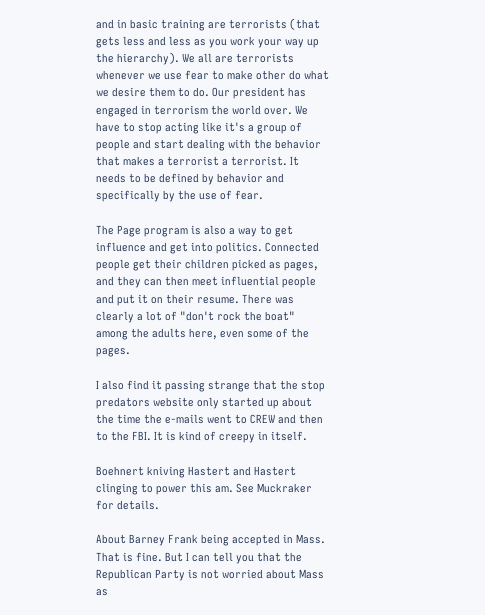and in basic training are terrorists (that gets less and less as you work your way up the hierarchy). We all are terrorists whenever we use fear to make other do what we desire them to do. Our president has engaged in terrorism the world over. We have to stop acting like it's a group of people and start dealing with the behavior that makes a terrorist a terrorist. It needs to be defined by behavior and specifically by the use of fear.

The Page program is also a way to get influence and get into politics. Connected people get their children picked as pages, and they can then meet influential people and put it on their resume. There was clearly a lot of "don't rock the boat" among the adults here, even some of the pages.

I also find it passing strange that the stop predators website only started up about the time the e-mails went to CREW and then to the FBI. It is kind of creepy in itself.

Boehnert kniving Hastert and Hastert clinging to power this am. See Muckraker for details.

About Barney Frank being accepted in Mass. That is fine. But I can tell you that the Republican Party is not worried about Mass as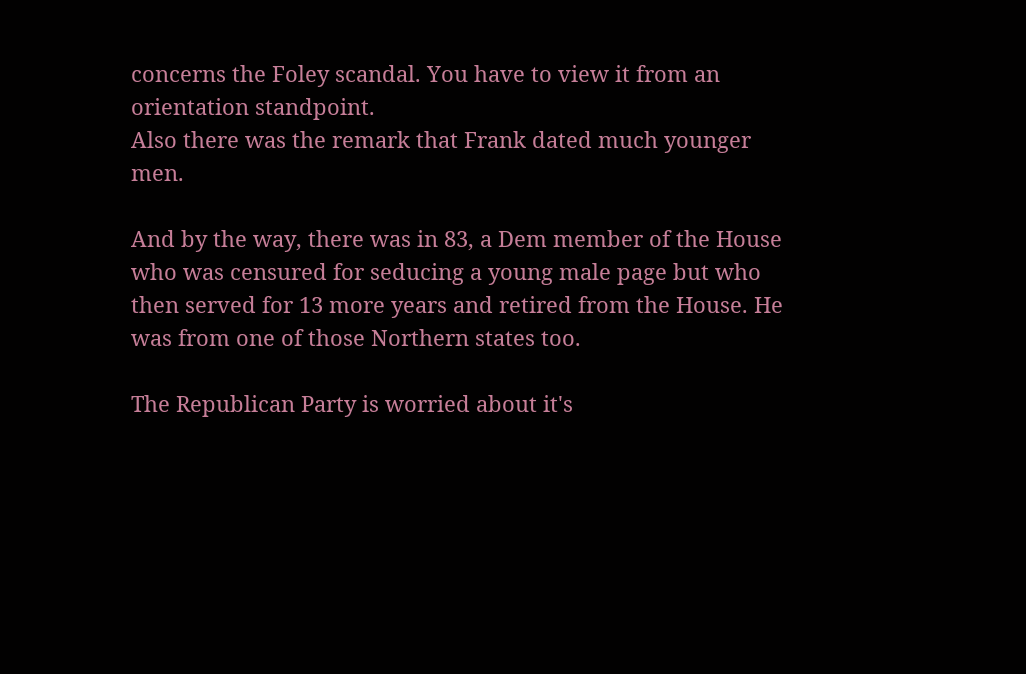concerns the Foley scandal. You have to view it from an orientation standpoint.
Also there was the remark that Frank dated much younger men.

And by the way, there was in 83, a Dem member of the House who was censured for seducing a young male page but who then served for 13 more years and retired from the House. He was from one of those Northern states too.

The Republican Party is worried about it's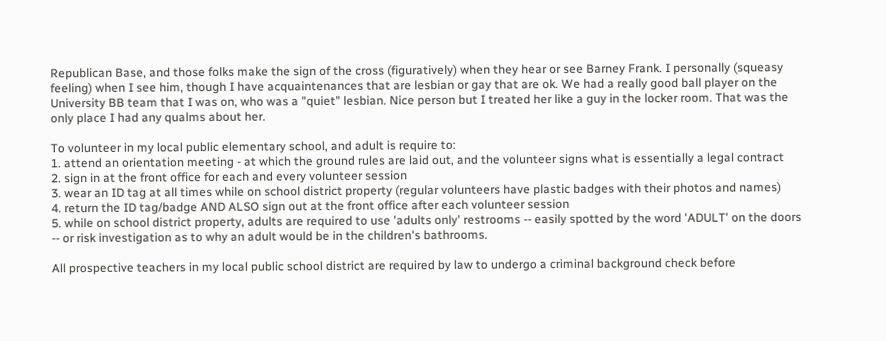Republican Base, and those folks make the sign of the cross (figuratively) when they hear or see Barney Frank. I personally (squeasy feeling) when I see him, though I have acquaintenances that are lesbian or gay that are ok. We had a really good ball player on the University BB team that I was on, who was a "quiet" lesbian. Nice person but I treated her like a guy in the locker room. That was the only place I had any qualms about her.

To volunteer in my local public elementary school, and adult is require to:
1. attend an orientation meeting - at which the ground rules are laid out, and the volunteer signs what is essentially a legal contract
2. sign in at the front office for each and every volunteer session
3. wear an ID tag at all times while on school district property (regular volunteers have plastic badges with their photos and names)
4. return the ID tag/badge AND ALSO sign out at the front office after each volunteer session
5. while on school district property, adults are required to use 'adults only' restrooms -- easily spotted by the word 'ADULT' on the doors -- or risk investigation as to why an adult would be in the children's bathrooms.

All prospective teachers in my local public school district are required by law to undergo a criminal background check before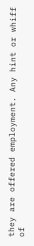they are offered employment. Any hint or whiff of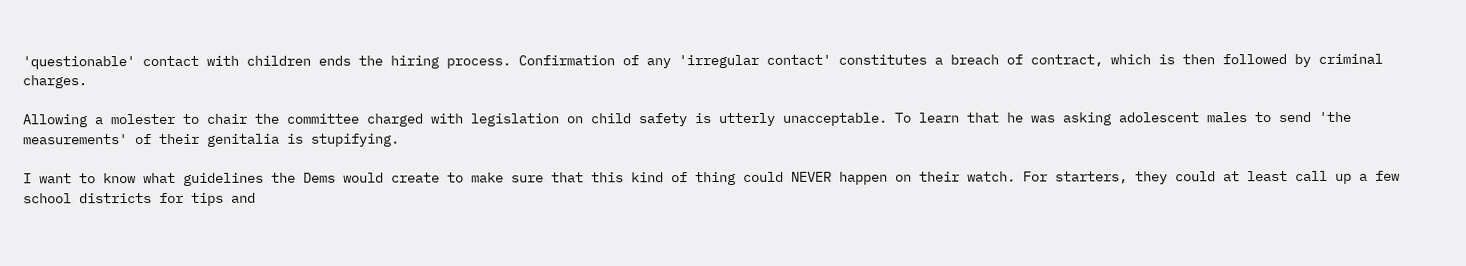'questionable' contact with children ends the hiring process. Confirmation of any 'irregular contact' constitutes a breach of contract, which is then followed by criminal charges.

Allowing a molester to chair the committee charged with legislation on child safety is utterly unacceptable. To learn that he was asking adolescent males to send 'the measurements' of their genitalia is stupifying.

I want to know what guidelines the Dems would create to make sure that this kind of thing could NEVER happen on their watch. For starters, they could at least call up a few school districts for tips and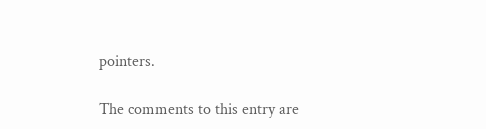pointers.

The comments to this entry are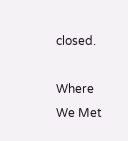closed.

Where We Met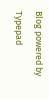Blog powered by Typepad